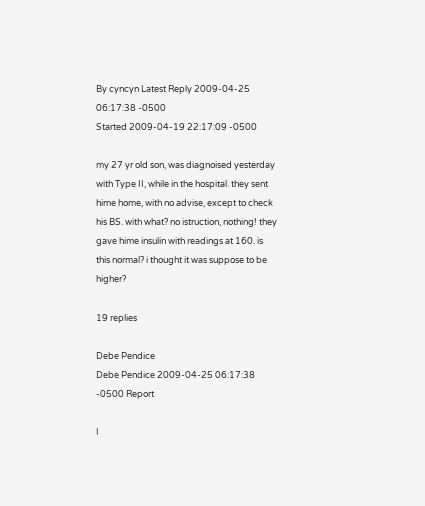By cyncyn Latest Reply 2009-04-25 06:17:38 -0500
Started 2009-04-19 22:17:09 -0500

my 27 yr old son, was diagnoised yesterday with Type II, while in the hospital. they sent hime home, with no advise, except to check his BS. with what? no istruction, nothing! they gave hime insulin with readings at 160. is this normal? i thought it was suppose to be higher?

19 replies

Debe Pendice
Debe Pendice 2009-04-25 06:17:38 -0500 Report

I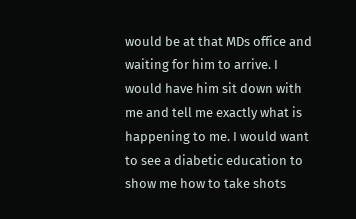would be at that MDs office and waiting for him to arrive. I would have him sit down with me and tell me exactly what is happening to me. I would want to see a diabetic education to show me how to take shots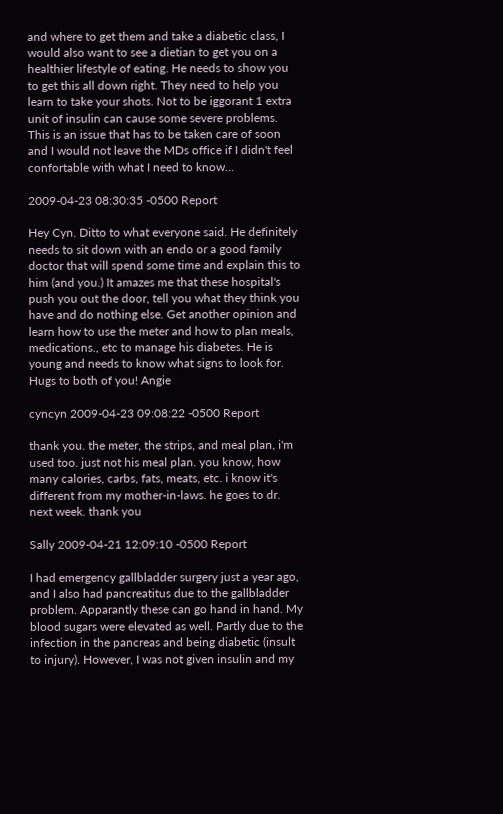and where to get them and take a diabetic class, I would also want to see a dietian to get you on a healthier lifestyle of eating. He needs to show you to get this all down right. They need to help you learn to take your shots. Not to be iggorant 1 extra unit of insulin can cause some severe problems. This is an issue that has to be taken care of soon and I would not leave the MDs office if I didn't feel confortable with what I need to know…

2009-04-23 08:30:35 -0500 Report

Hey Cyn. Ditto to what everyone said. He definitely needs to sit down with an endo or a good family doctor that will spend some time and explain this to him (and you.) It amazes me that these hospital's push you out the door, tell you what they think you have and do nothing else. Get another opinion and learn how to use the meter and how to plan meals, medications., etc to manage his diabetes. He is young and needs to know what signs to look for. Hugs to both of you! Angie

cyncyn 2009-04-23 09:08:22 -0500 Report

thank you. the meter, the strips, and meal plan, i'm used too. just not his meal plan. you know, how many calories, carbs, fats, meats, etc. i know it's different from my mother-in-laws. he goes to dr. next week. thank you

Sally 2009-04-21 12:09:10 -0500 Report

I had emergency gallbladder surgery just a year ago, and I also had pancreatitus due to the gallbladder problem. Apparantly these can go hand in hand. My blood sugars were elevated as well. Partly due to the infection in the pancreas and being diabetic (insult to injury). However, I was not given insulin and my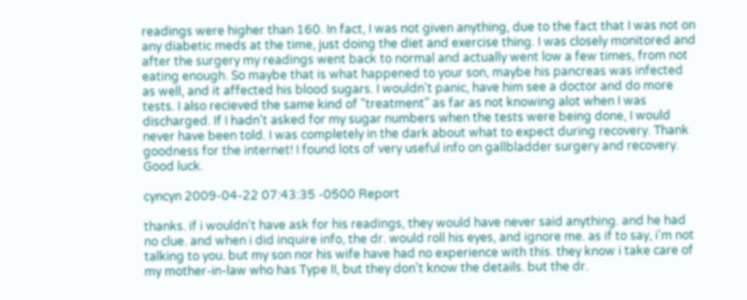readings were higher than 160. In fact, I was not given anything, due to the fact that I was not on any diabetic meds at the time, just doing the diet and exercise thing. I was closely monitored and after the surgery my readings went back to normal and actually went low a few times, from not eating enough. So maybe that is what happened to your son, maybe his pancreas was infected as well, and it affected his blood sugars. I wouldn't panic, have him see a doctor and do more tests. I also recieved the same kind of "treatment" as far as not knowing alot when I was discharged. If I hadn't asked for my sugar numbers when the tests were being done, I would never have been told. I was completely in the dark about what to expect during recovery. Thank goodness for the internet! I found lots of very useful info on gallbladder surgery and recovery. Good luck.

cyncyn 2009-04-22 07:43:35 -0500 Report

thanks. if i wouldn't have ask for his readings, they would have never said anything. and he had no clue. and when i did inquire info, the dr. would roll his eyes, and ignore me. as if to say, i'm not talking to you. but my son nor his wife have had no experience with this. they know i take care of my mother-in-law who has Type II, but they don't know the details. but the dr.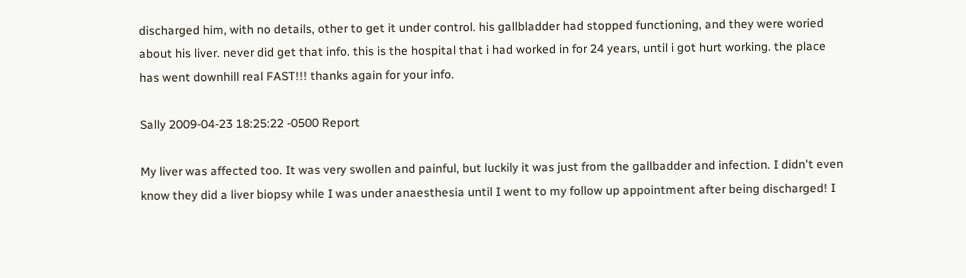discharged him, with no details, other to get it under control. his gallbladder had stopped functioning, and they were woried about his liver. never did get that info. this is the hospital that i had worked in for 24 years, until i got hurt working. the place has went downhill real FAST!!! thanks again for your info.

Sally 2009-04-23 18:25:22 -0500 Report

My liver was affected too. It was very swollen and painful, but luckily it was just from the gallbadder and infection. I didn't even know they did a liver biopsy while I was under anaesthesia until I went to my follow up appointment after being discharged! I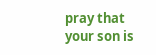pray that your son is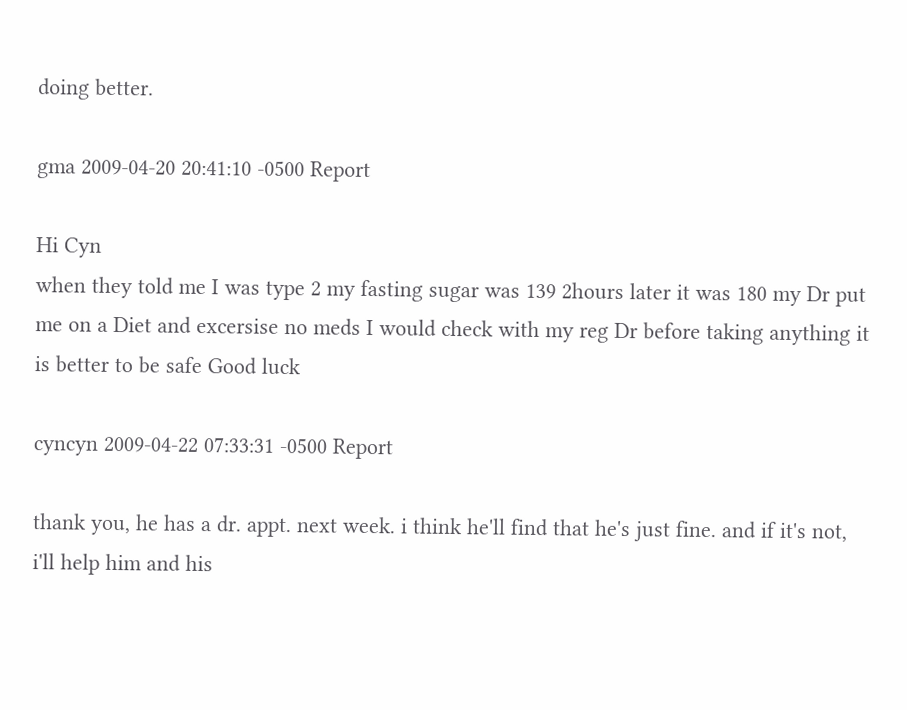doing better.

gma 2009-04-20 20:41:10 -0500 Report

Hi Cyn
when they told me I was type 2 my fasting sugar was 139 2hours later it was 180 my Dr put me on a Diet and excersise no meds I would check with my reg Dr before taking anything it is better to be safe Good luck

cyncyn 2009-04-22 07:33:31 -0500 Report

thank you, he has a dr. appt. next week. i think he'll find that he's just fine. and if it's not, i'll help him and his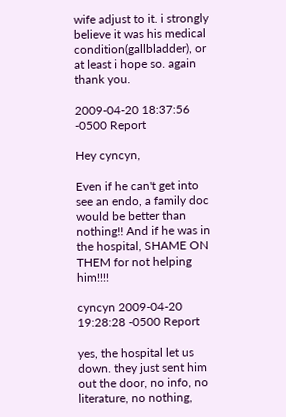wife adjust to it. i strongly believe it was his medical condition(gallbladder), or at least i hope so. again thank you.

2009-04-20 18:37:56 -0500 Report

Hey cyncyn,

Even if he can't get into see an endo, a family doc would be better than nothing!! And if he was in the hospital, SHAME ON THEM for not helping him!!!!

cyncyn 2009-04-20 19:28:28 -0500 Report

yes, the hospital let us down. they just sent him out the door, no info, no literature, no nothing,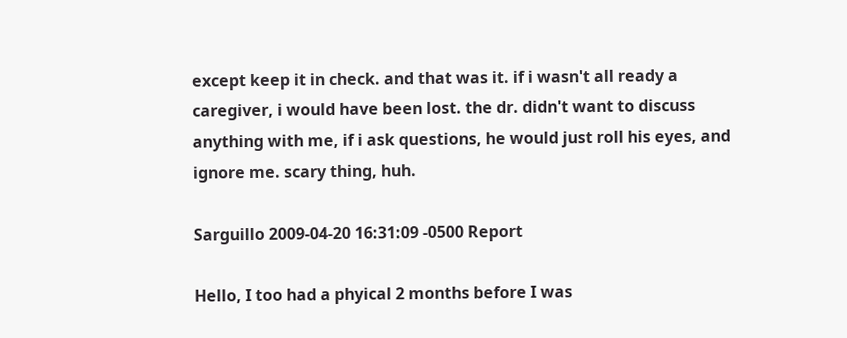except keep it in check. and that was it. if i wasn't all ready a caregiver, i would have been lost. the dr. didn't want to discuss anything with me, if i ask questions, he would just roll his eyes, and ignore me. scary thing, huh.

Sarguillo 2009-04-20 16:31:09 -0500 Report

Hello, I too had a phyical 2 months before I was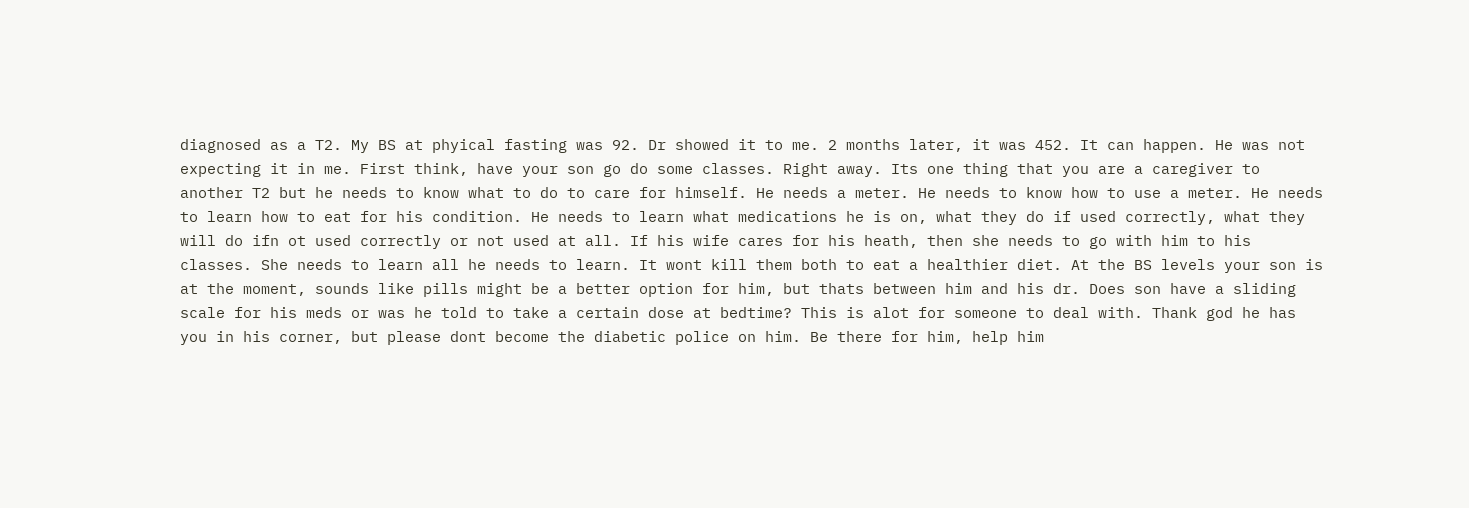diagnosed as a T2. My BS at phyical fasting was 92. Dr showed it to me. 2 months later, it was 452. It can happen. He was not expecting it in me. First think, have your son go do some classes. Right away. Its one thing that you are a caregiver to another T2 but he needs to know what to do to care for himself. He needs a meter. He needs to know how to use a meter. He needs to learn how to eat for his condition. He needs to learn what medications he is on, what they do if used correctly, what they will do ifn ot used correctly or not used at all. If his wife cares for his heath, then she needs to go with him to his classes. She needs to learn all he needs to learn. It wont kill them both to eat a healthier diet. At the BS levels your son is at the moment, sounds like pills might be a better option for him, but thats between him and his dr. Does son have a sliding scale for his meds or was he told to take a certain dose at bedtime? This is alot for someone to deal with. Thank god he has you in his corner, but please dont become the diabetic police on him. Be there for him, help him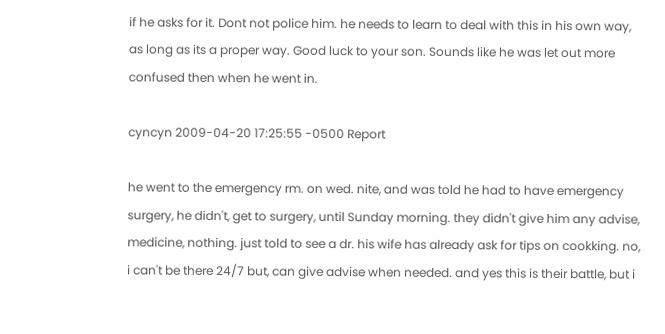if he asks for it. Dont not police him. he needs to learn to deal with this in his own way, as long as its a proper way. Good luck to your son. Sounds like he was let out more confused then when he went in.

cyncyn 2009-04-20 17:25:55 -0500 Report

he went to the emergency rm. on wed. nite, and was told he had to have emergency surgery, he didn't, get to surgery, until Sunday morning. they didn't give him any advise, medicine, nothing. just told to see a dr. his wife has already ask for tips on cookking. no, i can't be there 24/7 but, can give advise when needed. and yes this is their battle, but i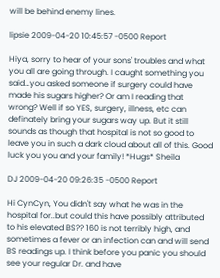will be behind enemy lines.

lipsie 2009-04-20 10:45:57 -0500 Report

Hiya, sorry to hear of your sons' troubles and what you all are going through. I caught something you said…you asked someone if surgery could have made his sugars higher? Or am I reading that wrong? Well if so YES, surgery, illness, etc can definately bring your sugars way up. But it still sounds as though that hospital is not so good to leave you in such a dark cloud about all of this. Good luck you you and your family! *Hugs* Sheila

DJ 2009-04-20 09:26:35 -0500 Report

Hi CynCyn, You didn't say what he was in the hospital for..but could this have possibly attributed to his elevated BS?? 160 is not terribly high, and sometimes a fever or an infection can and will send BS readings up. I think before you panic you should see your regular Dr. and have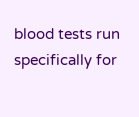blood tests run specifically for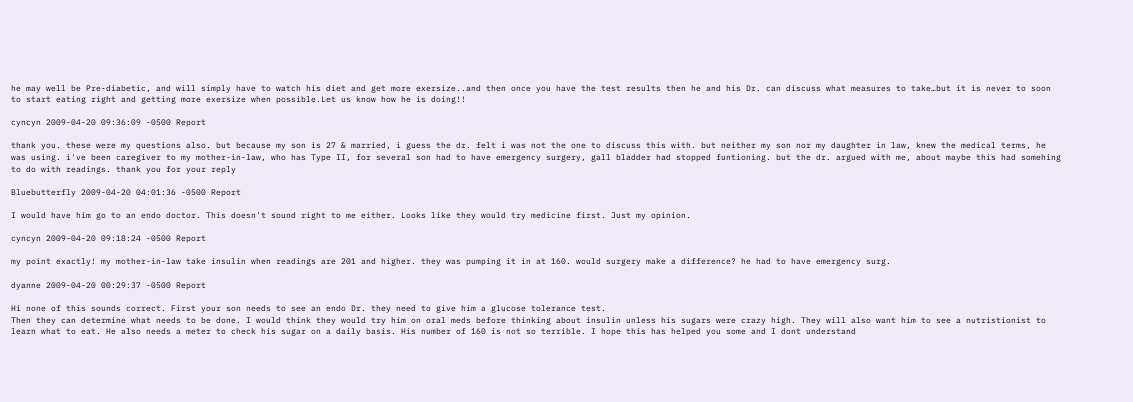he may well be Pre-diabetic, and will simply have to watch his diet and get more exersize..and then once you have the test results then he and his Dr. can discuss what measures to take…but it is never to soon to start eating right and getting more exersize when possible.Let us know how he is doing!!

cyncyn 2009-04-20 09:36:09 -0500 Report

thank you. these were my questions also. but because my son is 27 & married, i guess the dr. felt i was not the one to discuss this with. but neither my son nor my daughter in law, knew the medical terms, he was using. i've been caregiver to my mother-in-law, who has Type II, for several son had to have emergency surgery, gall bladder had stopped funtioning. but the dr. argued with me, about maybe this had somehing to do with readings. thank you for your reply

Bluebutterfly 2009-04-20 04:01:36 -0500 Report

I would have him go to an endo doctor. This doesn't sound right to me either. Looks like they would try medicine first. Just my opinion.

cyncyn 2009-04-20 09:18:24 -0500 Report

my point exactly! my mother-in-law take insulin when readings are 201 and higher. they was pumping it in at 160. would surgery make a difference? he had to have emergency surg.

dyanne 2009-04-20 00:29:37 -0500 Report

Hi none of this sounds correct. First your son needs to see an endo Dr. they need to give him a glucose tolerance test.
Then they can determine what needs to be done. I would think they would try him on oral meds before thinking about insulin unless his sugars were crazy high. They will also want him to see a nutristionist to learn what to eat. He also needs a meter to check his sugar on a daily basis. His number of 160 is not so terrible. I hope this has helped you some and I dont understand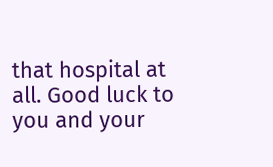that hospital at all. Good luck to you and your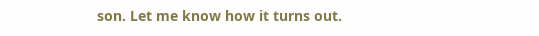son. Let me know how it turns out.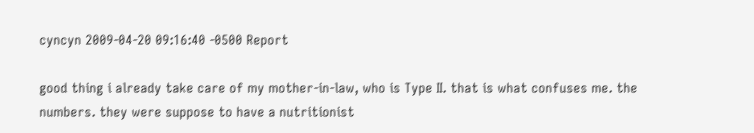cyncyn 2009-04-20 09:16:40 -0500 Report

good thing i already take care of my mother-in-law, who is Type II. that is what confuses me. the numbers. they were suppose to have a nutritionist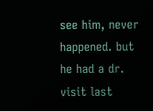see him, never happened. but he had a dr. visit last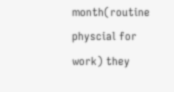month(routine physcial for work) they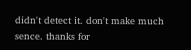didn't detect it. don't make much sence. thanks for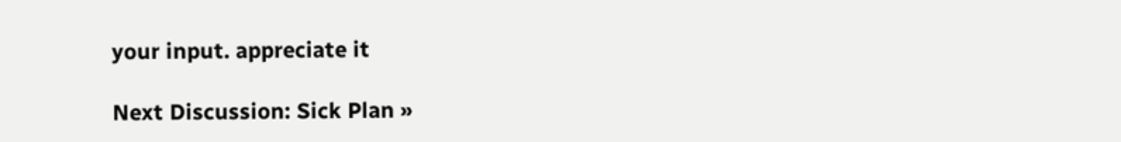your input. appreciate it

Next Discussion: Sick Plan »